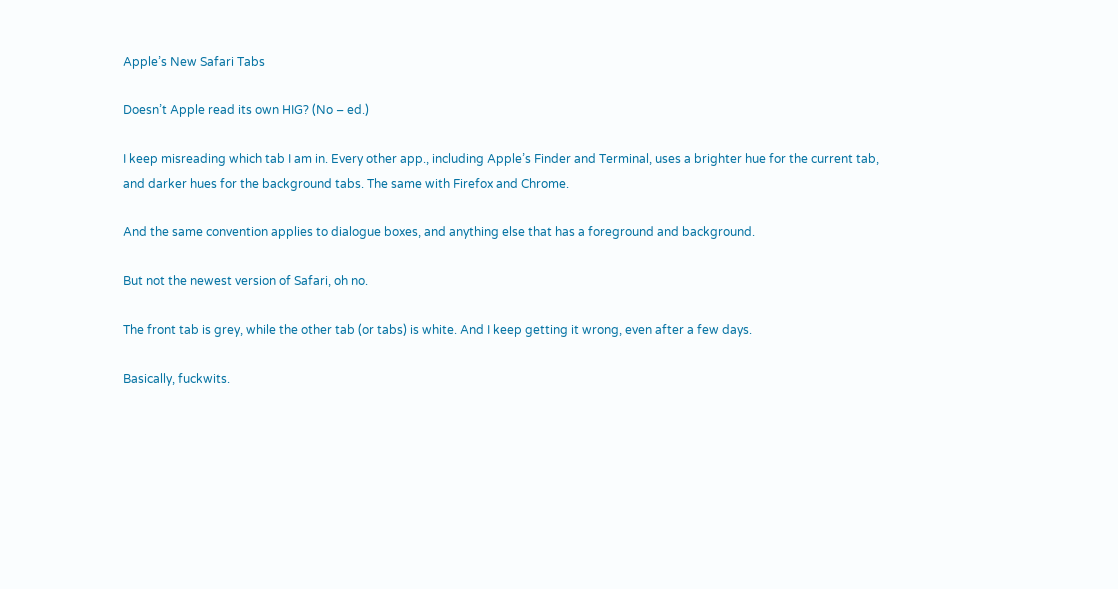Apple’s New Safari Tabs

Doesn’t Apple read its own HIG? (No – ed.)

I keep misreading which tab I am in. Every other app., including Apple’s Finder and Terminal, uses a brighter hue for the current tab, and darker hues for the background tabs. The same with Firefox and Chrome.

And the same convention applies to dialogue boxes, and anything else that has a foreground and background.

But not the newest version of Safari, oh no.

The front tab is grey, while the other tab (or tabs) is white. And I keep getting it wrong, even after a few days.

Basically, fuckwits.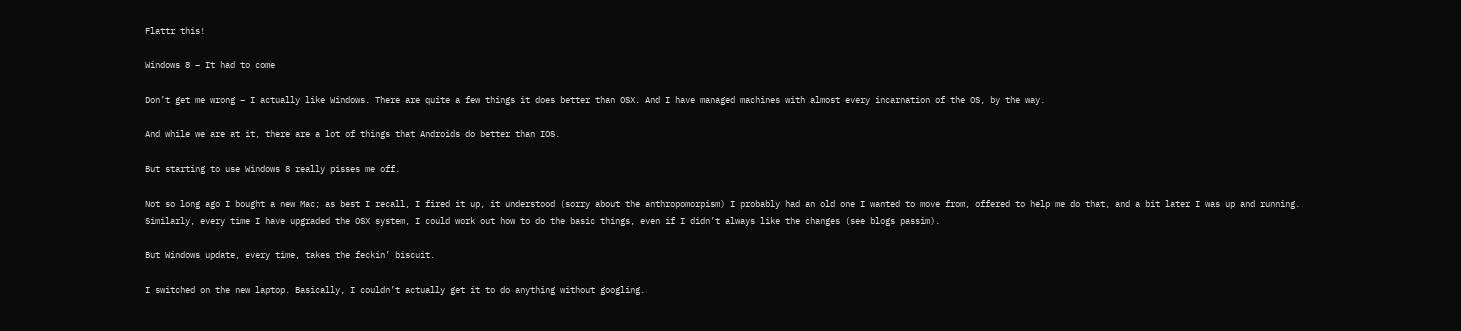Flattr this!

Windows 8 – It had to come

Don’t get me wrong – I actually like Windows. There are quite a few things it does better than OSX. And I have managed machines with almost every incarnation of the OS, by the way.

And while we are at it, there are a lot of things that Androids do better than IOS.

But starting to use Windows 8 really pisses me off.

Not so long ago I bought a new Mac; as best I recall, I fired it up, it understood (sorry about the anthropomorpism) I probably had an old one I wanted to move from, offered to help me do that, and a bit later I was up and running.
Similarly, every time I have upgraded the OSX system, I could work out how to do the basic things, even if I didn’t always like the changes (see blogs passim).

But Windows update, every time, takes the feckin’ biscuit.

I switched on the new laptop. Basically, I couldn’t actually get it to do anything without googling.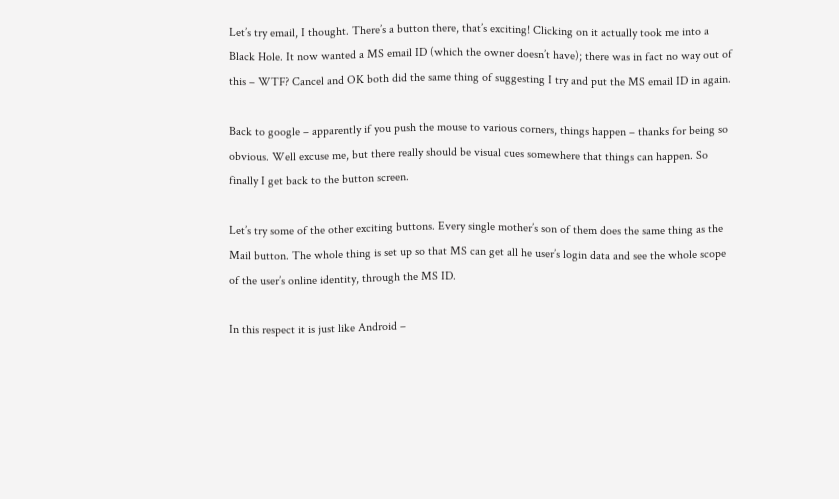Let’s try email, I thought. There’s a button there, that’s exciting! Clicking on it actually took me into a Black Hole. It now wanted a MS email ID (which the owner doesn’t have); there was in fact no way out of this – WTF? Cancel and OK both did the same thing of suggesting I try and put the MS email ID in again.

Back to google – apparently if you push the mouse to various corners, things happen – thanks for being so obvious. Well excuse me, but there really should be visual cues somewhere that things can happen. So finally I get back to the button screen.

Let’s try some of the other exciting buttons. Every single mother’s son of them does the same thing as the Mail button. The whole thing is set up so that MS can get all he user’s login data and see the whole scope of the user’s online identity, through the MS ID.

In this respect it is just like Android –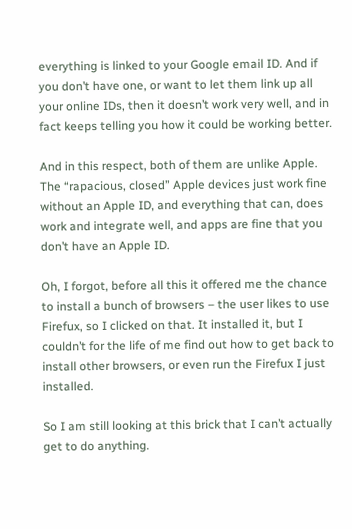everything is linked to your Google email ID. And if you don’t have one, or want to let them link up all your online IDs, then it doesn’t work very well, and in fact keeps telling you how it could be working better.

And in this respect, both of them are unlike Apple. The “rapacious, closed” Apple devices just work fine without an Apple ID, and everything that can, does work and integrate well, and apps are fine that you don’t have an Apple ID.

Oh, I forgot, before all this it offered me the chance to install a bunch of browsers – the user likes to use Firefux, so I clicked on that. It installed it, but I couldn’t for the life of me find out how to get back to install other browsers, or even run the Firefux I just installed.

So I am still looking at this brick that I can’t actually get to do anything.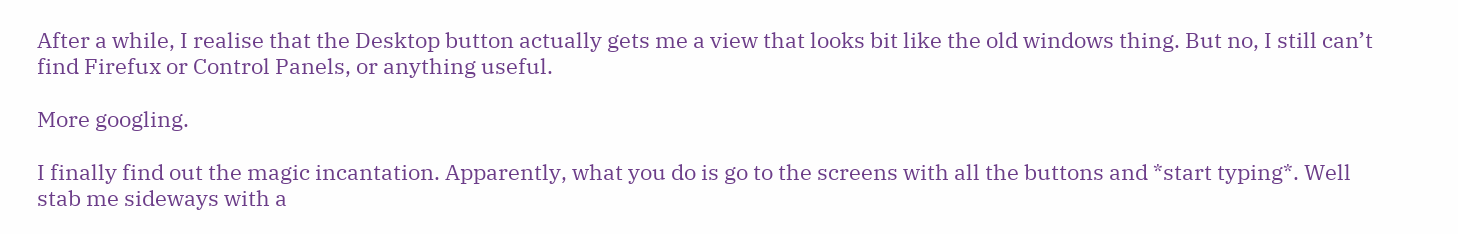After a while, I realise that the Desktop button actually gets me a view that looks bit like the old windows thing. But no, I still can’t find Firefux or Control Panels, or anything useful.

More googling.

I finally find out the magic incantation. Apparently, what you do is go to the screens with all the buttons and *start typing*. Well stab me sideways with a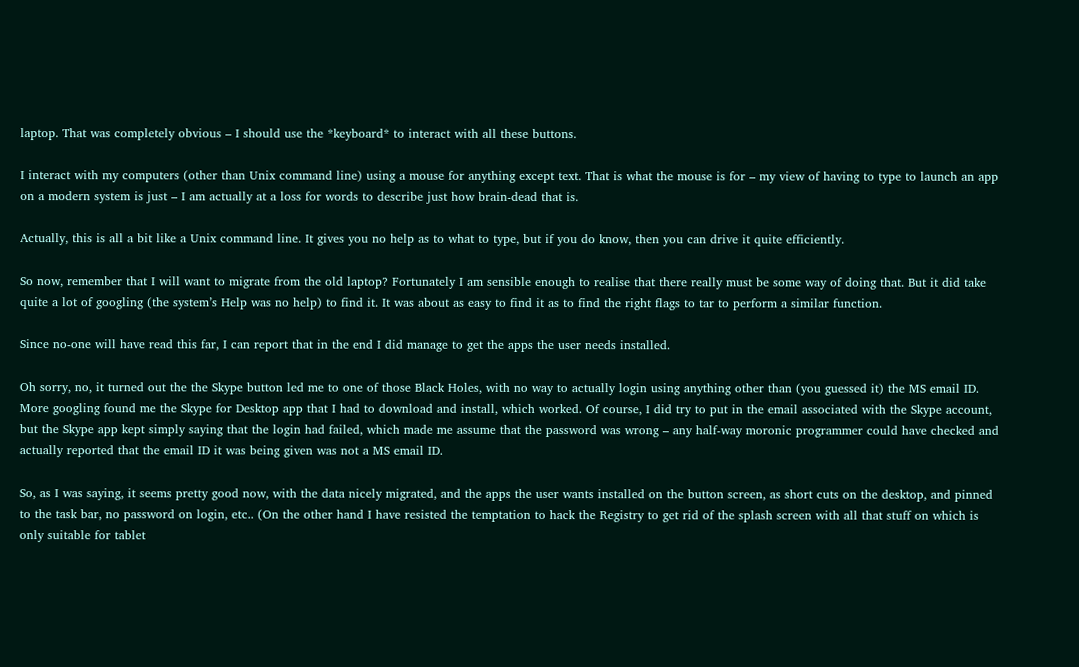laptop. That was completely obvious – I should use the *keyboard* to interact with all these buttons.

I interact with my computers (other than Unix command line) using a mouse for anything except text. That is what the mouse is for – my view of having to type to launch an app on a modern system is just – I am actually at a loss for words to describe just how brain-dead that is.

Actually, this is all a bit like a Unix command line. It gives you no help as to what to type, but if you do know, then you can drive it quite efficiently.

So now, remember that I will want to migrate from the old laptop? Fortunately I am sensible enough to realise that there really must be some way of doing that. But it did take quite a lot of googling (the system’s Help was no help) to find it. It was about as easy to find it as to find the right flags to tar to perform a similar function.

Since no-one will have read this far, I can report that in the end I did manage to get the apps the user needs installed.

Oh sorry, no, it turned out the the Skype button led me to one of those Black Holes, with no way to actually login using anything other than (you guessed it) the MS email ID. More googling found me the Skype for Desktop app that I had to download and install, which worked. Of course, I did try to put in the email associated with the Skype account, but the Skype app kept simply saying that the login had failed, which made me assume that the password was wrong – any half-way moronic programmer could have checked and actually reported that the email ID it was being given was not a MS email ID.

So, as I was saying, it seems pretty good now, with the data nicely migrated, and the apps the user wants installed on the button screen, as short cuts on the desktop, and pinned to the task bar, no password on login, etc.. (On the other hand I have resisted the temptation to hack the Registry to get rid of the splash screen with all that stuff on which is only suitable for tablet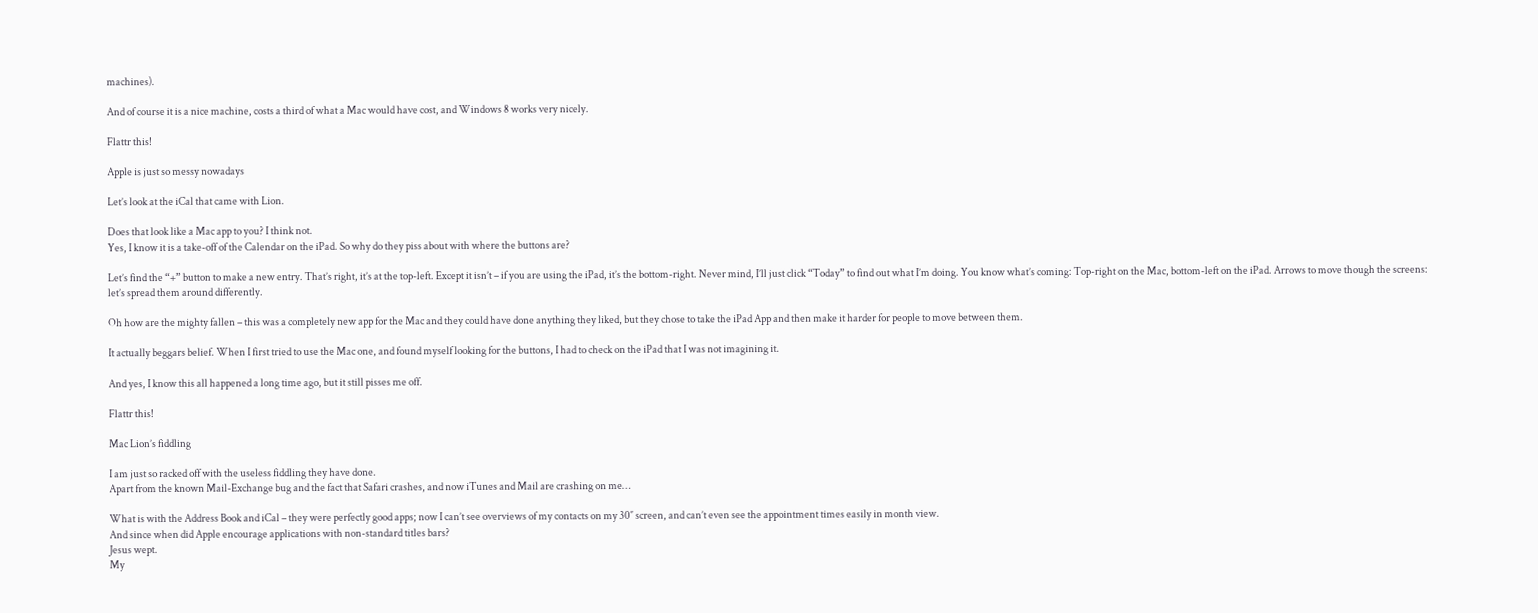machines).

And of course it is a nice machine, costs a third of what a Mac would have cost, and Windows 8 works very nicely.

Flattr this!

Apple is just so messy nowadays

Let’s look at the iCal that came with Lion.

Does that look like a Mac app to you? I think not.
Yes, I know it is a take-off of the Calendar on the iPad. So why do they piss about with where the buttons are?

Let’s find the “+” button to make a new entry. That’s right, it’s at the top-left. Except it isn’t – if you are using the iPad, it’s the bottom-right. Never mind, I’ll just click “Today” to find out what I’m doing. You know what’s coming: Top-right on the Mac, bottom-left on the iPad. Arrows to move though the screens: let’s spread them around differently.

Oh how are the mighty fallen – this was a completely new app for the Mac and they could have done anything they liked, but they chose to take the iPad App and then make it harder for people to move between them.

It actually beggars belief. When I first tried to use the Mac one, and found myself looking for the buttons, I had to check on the iPad that I was not imagining it.

And yes, I know this all happened a long time ago, but it still pisses me off.

Flattr this!

Mac Lion’s fiddling

I am just so racked off with the useless fiddling they have done.
Apart from the known Mail-Exchange bug and the fact that Safari crashes, and now iTunes and Mail are crashing on me…

What is with the Address Book and iCal – they were perfectly good apps; now I can’t see overviews of my contacts on my 30″ screen, and can’t even see the appointment times easily in month view.
And since when did Apple encourage applications with non-standard titles bars?
Jesus wept.
My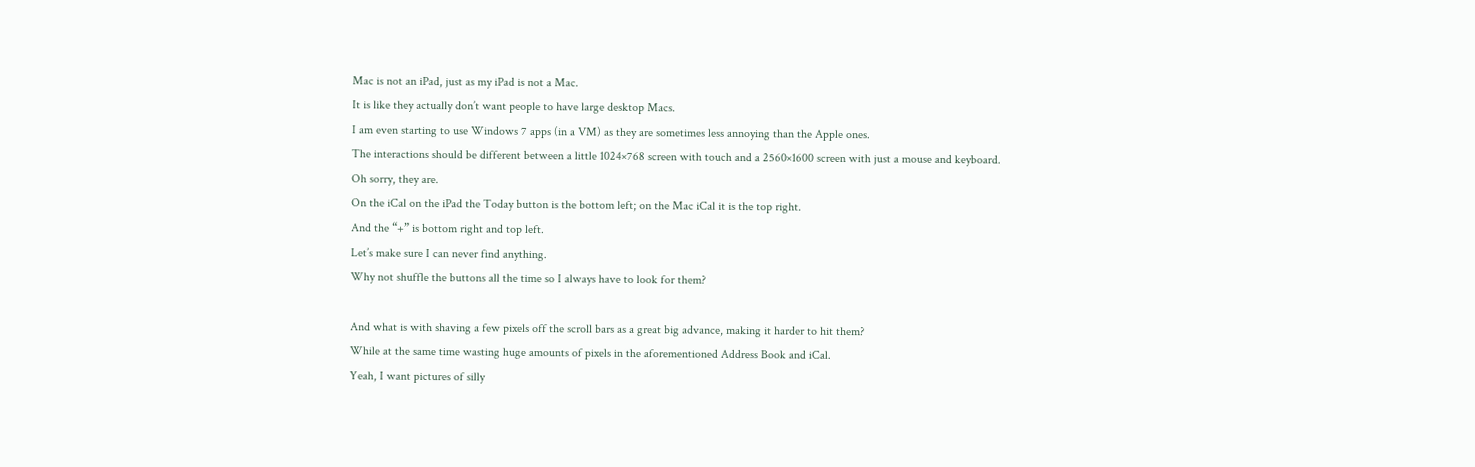Mac is not an iPad, just as my iPad is not a Mac.
It is like they actually don’t want people to have large desktop Macs.
I am even starting to use Windows 7 apps (in a VM) as they are sometimes less annoying than the Apple ones.
The interactions should be different between a little 1024×768 screen with touch and a 2560×1600 screen with just a mouse and keyboard.
Oh sorry, they are.
On the iCal on the iPad the Today button is the bottom left; on the Mac iCal it is the top right.
And the “+” is bottom right and top left.
Let’s make sure I can never find anything.
Why not shuffle the buttons all the time so I always have to look for them?

And what is with shaving a few pixels off the scroll bars as a great big advance, making it harder to hit them?
While at the same time wasting huge amounts of pixels in the aforementioned Address Book and iCal.
Yeah, I want pictures of silly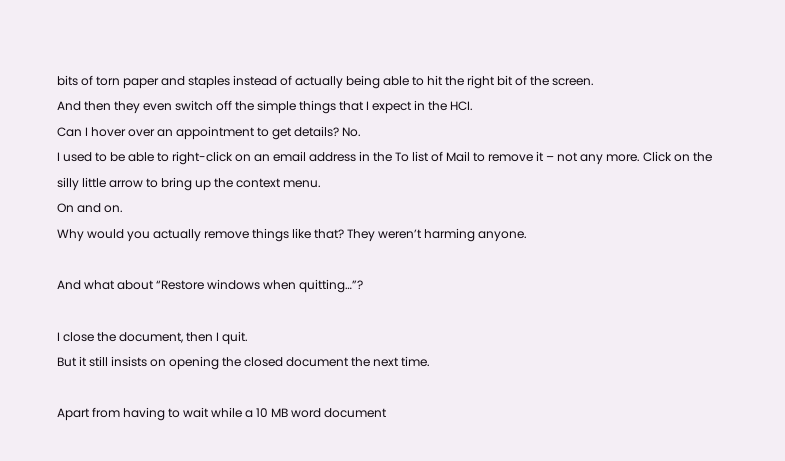bits of torn paper and staples instead of actually being able to hit the right bit of the screen.
And then they even switch off the simple things that I expect in the HCI.
Can I hover over an appointment to get details? No.
I used to be able to right-click on an email address in the To list of Mail to remove it – not any more. Click on the silly little arrow to bring up the context menu.
On and on.
Why would you actually remove things like that? They weren’t harming anyone.

And what about “Restore windows when quitting…”?

I close the document, then I quit.
But it still insists on opening the closed document the next time.

Apart from having to wait while a 10 MB word document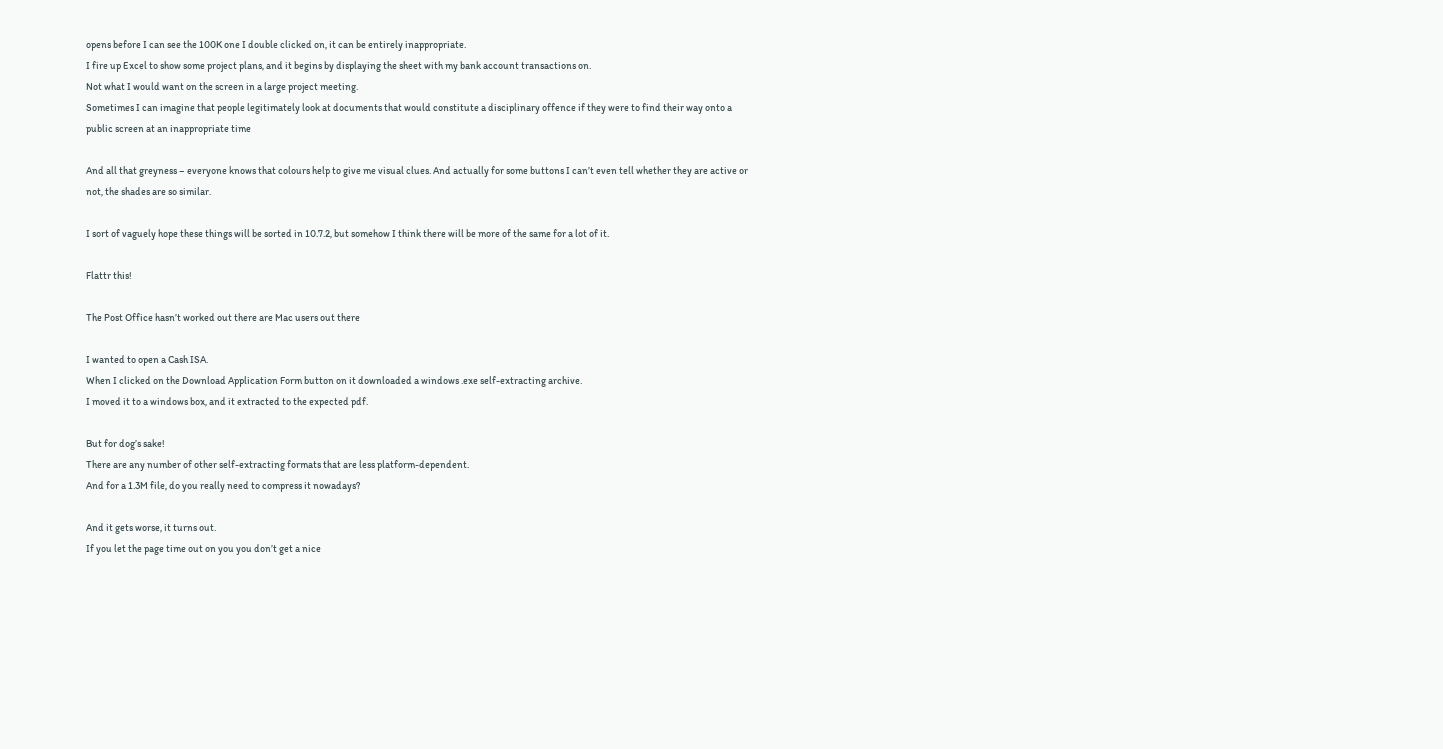opens before I can see the 100K one I double clicked on, it can be entirely inappropriate.
I fire up Excel to show some project plans, and it begins by displaying the sheet with my bank account transactions on.
Not what I would want on the screen in a large project meeting.
Sometimes I can imagine that people legitimately look at documents that would constitute a disciplinary offence if they were to find their way onto a public screen at an inappropriate time

And all that greyness – everyone knows that colours help to give me visual clues. And actually for some buttons I can’t even tell whether they are active or not, the shades are so similar.

I sort of vaguely hope these things will be sorted in 10.7.2, but somehow I think there will be more of the same for a lot of it.

Flattr this!

The Post Office hasn’t worked out there are Mac users out there

I wanted to open a Cash ISA.
When I clicked on the Download Application Form button on it downloaded a windows .exe self-extracting archive.
I moved it to a windows box, and it extracted to the expected pdf.

But for dog’s sake!
There are any number of other self-extracting formats that are less platform-dependent.
And for a 1.3M file, do you really need to compress it nowadays?

And it gets worse, it turns out.
If you let the page time out on you you don’t get a nice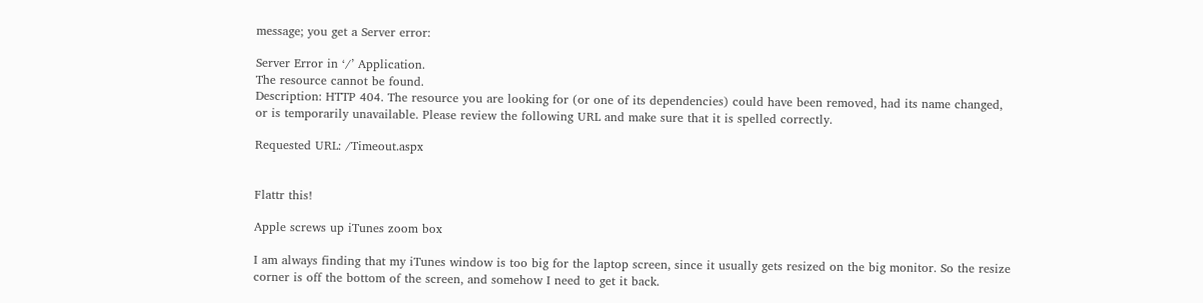message; you get a Server error:

Server Error in ‘/’ Application.
The resource cannot be found.
Description: HTTP 404. The resource you are looking for (or one of its dependencies) could have been removed, had its name changed, or is temporarily unavailable. Please review the following URL and make sure that it is spelled correctly.

Requested URL: /Timeout.aspx


Flattr this!

Apple screws up iTunes zoom box

I am always finding that my iTunes window is too big for the laptop screen, since it usually gets resized on the big monitor. So the resize corner is off the bottom of the screen, and somehow I need to get it back.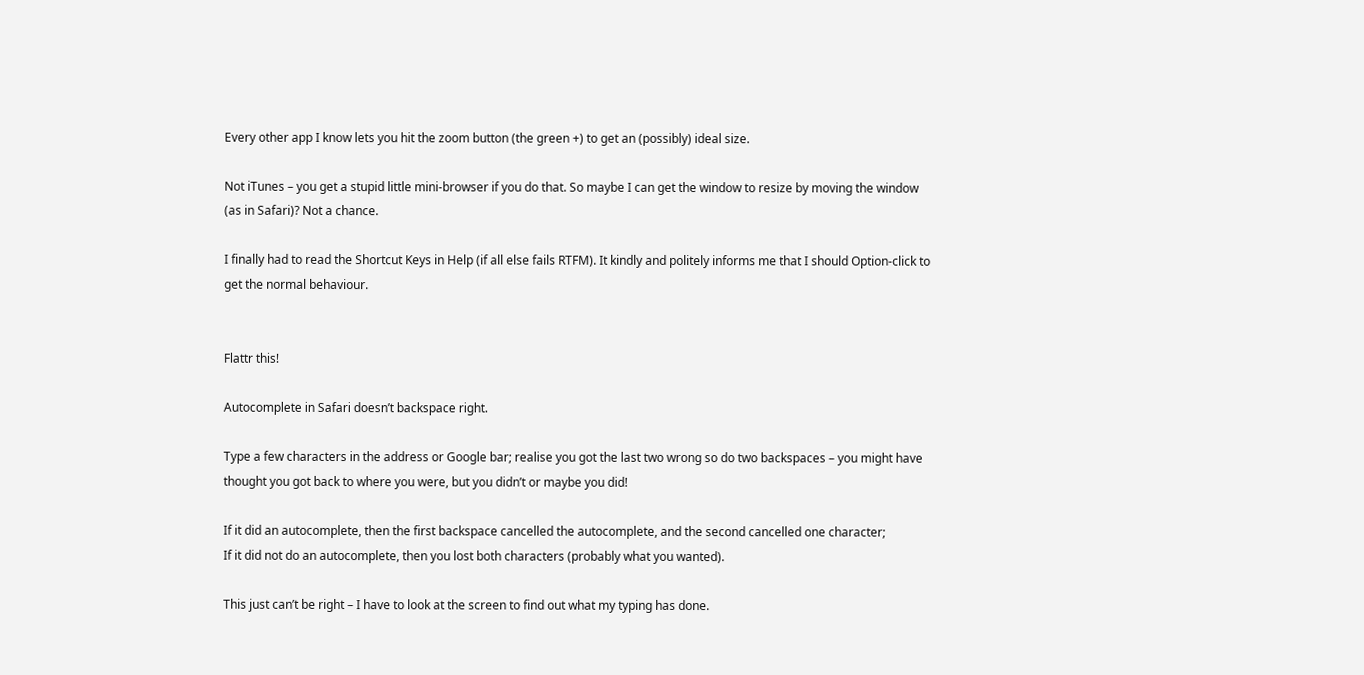Every other app I know lets you hit the zoom button (the green +) to get an (possibly) ideal size.

Not iTunes – you get a stupid little mini-browser if you do that. So maybe I can get the window to resize by moving the window (as in Safari)? Not a chance.

I finally had to read the Shortcut Keys in Help (if all else fails RTFM). It kindly and politely informs me that I should Option-click to get the normal behaviour.


Flattr this!

Autocomplete in Safari doesn’t backspace right.

Type a few characters in the address or Google bar; realise you got the last two wrong so do two backspaces – you might have thought you got back to where you were, but you didn’t or maybe you did!

If it did an autocomplete, then the first backspace cancelled the autocomplete, and the second cancelled one character;
If it did not do an autocomplete, then you lost both characters (probably what you wanted).

This just can’t be right – I have to look at the screen to find out what my typing has done.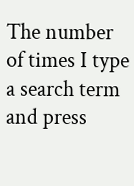The number of times I type a search term and press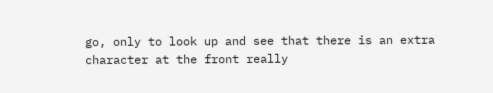go, only to look up and see that there is an extra character at the front really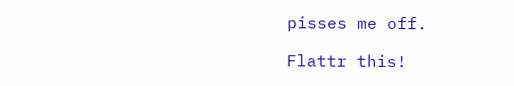pisses me off.

Flattr this!